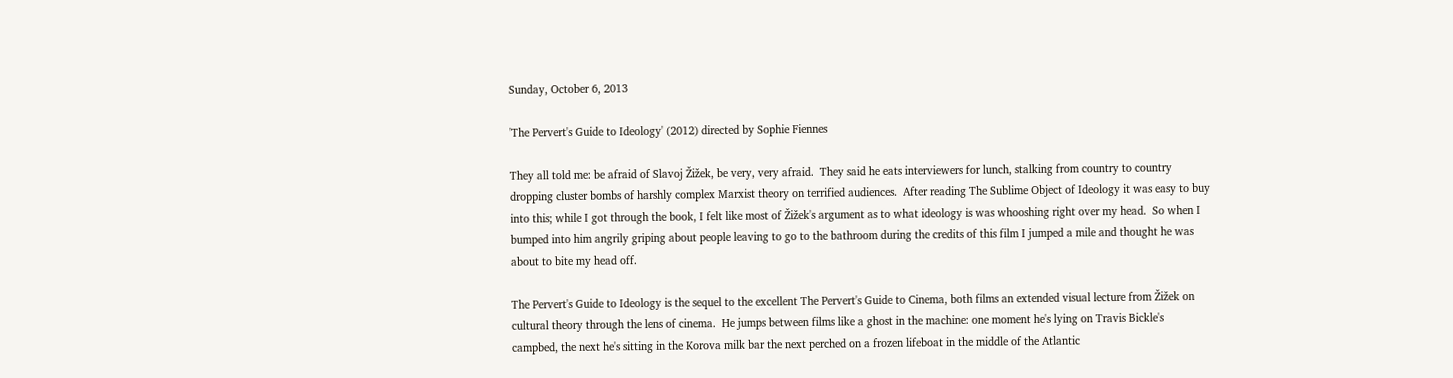Sunday, October 6, 2013

'The Pervert's Guide to Ideology' (2012) directed by Sophie Fiennes

They all told me: be afraid of Slavoj Žižek, be very, very afraid.  They said he eats interviewers for lunch, stalking from country to country dropping cluster bombs of harshly complex Marxist theory on terrified audiences.  After reading The Sublime Object of Ideology it was easy to buy into this; while I got through the book, I felt like most of Žižek's argument as to what ideology is was whooshing right over my head.  So when I bumped into him angrily griping about people leaving to go to the bathroom during the credits of this film I jumped a mile and thought he was about to bite my head off.

The Pervert's Guide to Ideology is the sequel to the excellent The Pervert's Guide to Cinema, both films an extended visual lecture from Žižek on cultural theory through the lens of cinema.  He jumps between films like a ghost in the machine: one moment he's lying on Travis Bickle's campbed, the next he's sitting in the Korova milk bar the next perched on a frozen lifeboat in the middle of the Atlantic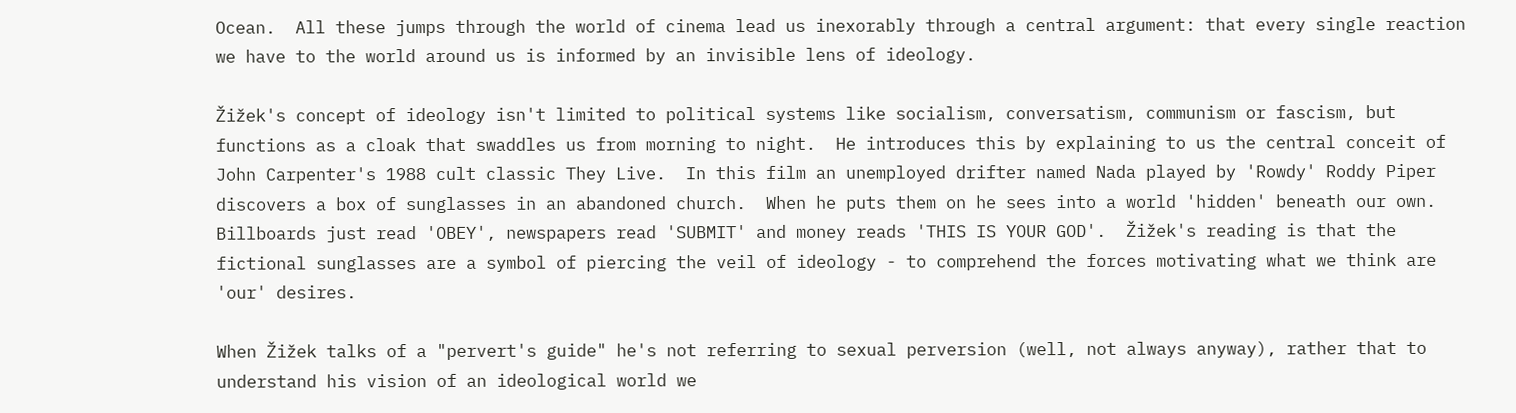Ocean.  All these jumps through the world of cinema lead us inexorably through a central argument: that every single reaction we have to the world around us is informed by an invisible lens of ideology.

Žižek's concept of ideology isn't limited to political systems like socialism, conversatism, communism or fascism, but functions as a cloak that swaddles us from morning to night.  He introduces this by explaining to us the central conceit of John Carpenter's 1988 cult classic They Live.  In this film an unemployed drifter named Nada played by 'Rowdy' Roddy Piper discovers a box of sunglasses in an abandoned church.  When he puts them on he sees into a world 'hidden' beneath our own.  Billboards just read 'OBEY', newspapers read 'SUBMIT' and money reads 'THIS IS YOUR GOD'.  Žižek's reading is that the fictional sunglasses are a symbol of piercing the veil of ideology - to comprehend the forces motivating what we think are 'our' desires.

When Žižek talks of a "pervert's guide" he's not referring to sexual perversion (well, not always anyway), rather that to understand his vision of an ideological world we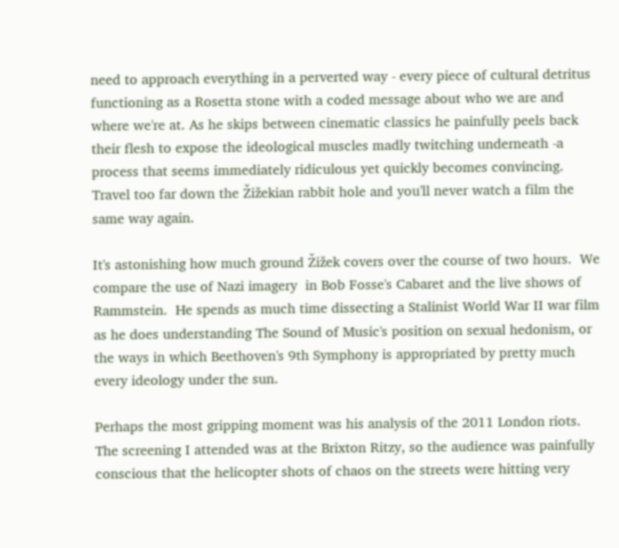need to approach everything in a perverted way - every piece of cultural detritus functioning as a Rosetta stone with a coded message about who we are and where we're at. As he skips between cinematic classics he painfully peels back their flesh to expose the ideological muscles madly twitching underneath -a process that seems immediately ridiculous yet quickly becomes convincing.  Travel too far down the Žižekian rabbit hole and you'll never watch a film the same way again.

It's astonishing how much ground Žižek covers over the course of two hours.  We compare the use of Nazi imagery  in Bob Fosse's Cabaret and the live shows of Rammstein.  He spends as much time dissecting a Stalinist World War II war film as he does understanding The Sound of Music's position on sexual hedonism, or the ways in which Beethoven's 9th Symphony is appropriated by pretty much every ideology under the sun.

Perhaps the most gripping moment was his analysis of the 2011 London riots.  The screening I attended was at the Brixton Ritzy, so the audience was painfully conscious that the helicopter shots of chaos on the streets were hitting very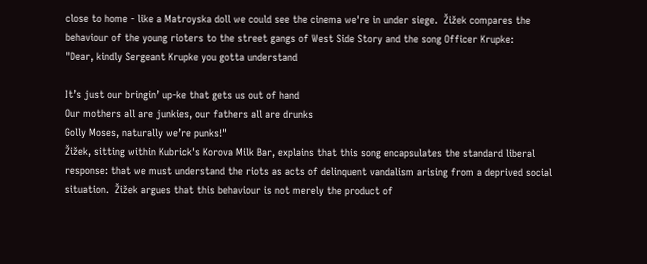close to home - like a Matroyska doll we could see the cinema we're in under siege.  Žižek compares the behaviour of the young rioters to the street gangs of West Side Story and the song Officer Krupke:
"Dear, kindly Sergeant Krupke you gotta understand

It’s just our bringin’ up-ke that gets us out of hand
Our mothers all are junkies, our fathers all are drunks
Golly Moses, naturally we’re punks!"
Žižek, sitting within Kubrick's Korova Milk Bar, explains that this song encapsulates the standard liberal response: that we must understand the riots as acts of delinquent vandalism arising from a deprived social situation.  Žižek argues that this behaviour is not merely the product of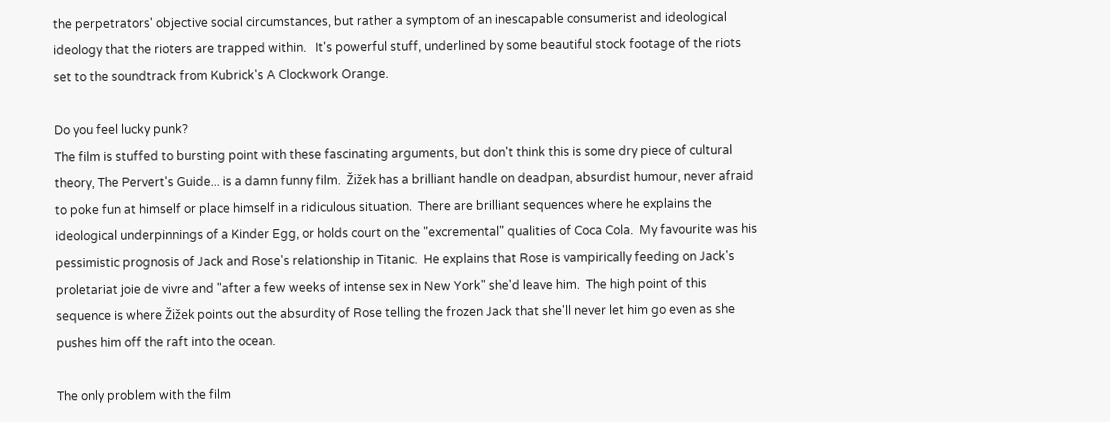the perpetrators' objective social circumstances, but rather a symptom of an inescapable consumerist and ideological ideology that the rioters are trapped within.   It's powerful stuff, underlined by some beautiful stock footage of the riots set to the soundtrack from Kubrick's A Clockwork Orange.

Do you feel lucky punk?
The film is stuffed to bursting point with these fascinating arguments, but don't think this is some dry piece of cultural theory, The Pervert's Guide... is a damn funny film.  Žižek has a brilliant handle on deadpan, absurdist humour, never afraid to poke fun at himself or place himself in a ridiculous situation.  There are brilliant sequences where he explains the ideological underpinnings of a Kinder Egg, or holds court on the "excremental" qualities of Coca Cola.  My favourite was his pessimistic prognosis of Jack and Rose's relationship in Titanic.  He explains that Rose is vampirically feeding on Jack's proletariat joie de vivre and "after a few weeks of intense sex in New York" she'd leave him.  The high point of this sequence is where Žižek points out the absurdity of Rose telling the frozen Jack that she'll never let him go even as she pushes him off the raft into the ocean.

The only problem with the film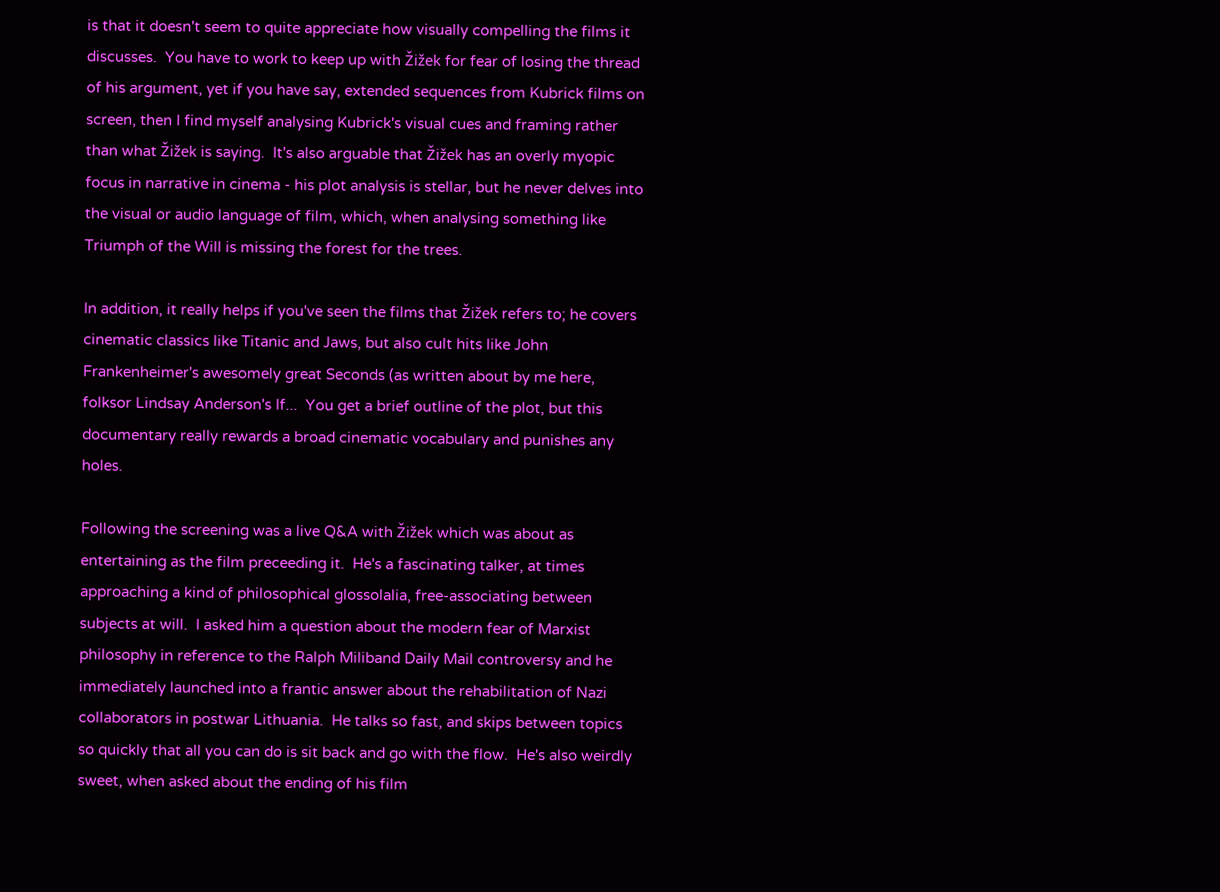is that it doesn't seem to quite appreciate how visually compelling the films it discusses.  You have to work to keep up with Žižek for fear of losing the thread of his argument, yet if you have say, extended sequences from Kubrick films on screen, then I find myself analysing Kubrick's visual cues and framing rather than what Žižek is saying.  It's also arguable that Žižek has an overly myopic focus in narrative in cinema - his plot analysis is stellar, but he never delves into the visual or audio language of film, which, when analysing something like Triumph of the Will is missing the forest for the trees.

In addition, it really helps if you've seen the films that Žižek refers to; he covers cinematic classics like Titanic and Jaws, but also cult hits like John Frankenheimer's awesomely great Seconds (as written about by me here, folksor Lindsay Anderson's If...  You get a brief outline of the plot, but this documentary really rewards a broad cinematic vocabulary and punishes any holes.

Following the screening was a live Q&A with Žižek which was about as entertaining as the film preceeding it.  He's a fascinating talker, at times approaching a kind of philosophical glossolalia, free-associating between subjects at will.  I asked him a question about the modern fear of Marxist philosophy in reference to the Ralph Miliband Daily Mail controversy and he immediately launched into a frantic answer about the rehabilitation of Nazi collaborators in postwar Lithuania.  He talks so fast, and skips between topics so quickly that all you can do is sit back and go with the flow.  He's also weirdly sweet, when asked about the ending of his film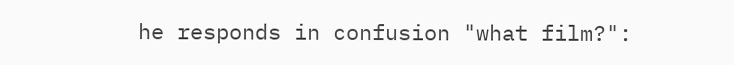he responds in confusion "what film?":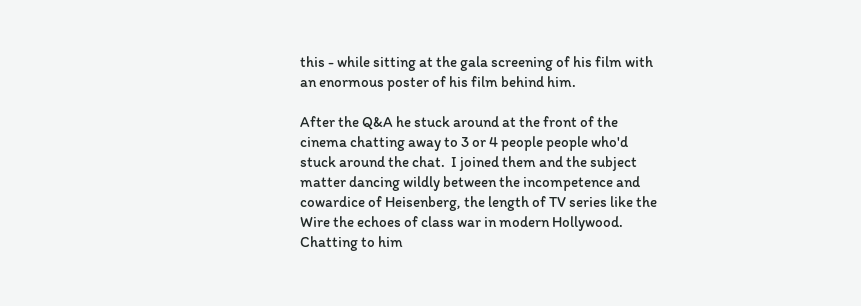this - while sitting at the gala screening of his film with an enormous poster of his film behind him.

After the Q&A he stuck around at the front of the cinema chatting away to 3 or 4 people people who'd stuck around the chat.  I joined them and the subject matter dancing wildly between the incompetence and cowardice of Heisenberg, the length of TV series like the Wire the echoes of class war in modern Hollywood.  Chatting to him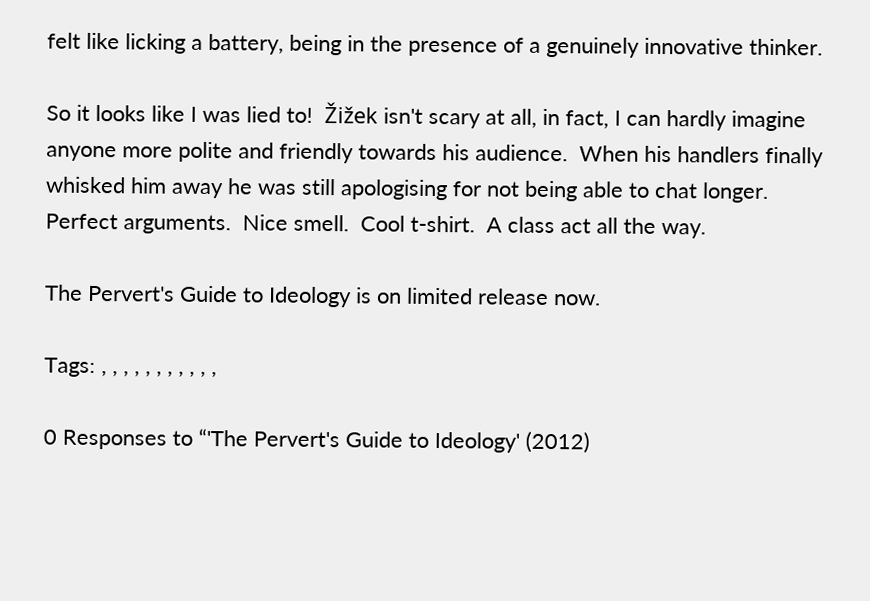felt like licking a battery, being in the presence of a genuinely innovative thinker.

So it looks like I was lied to!  Žižek isn't scary at all, in fact, I can hardly imagine anyone more polite and friendly towards his audience.  When his handlers finally whisked him away he was still apologising for not being able to chat longer.  Perfect arguments.  Nice smell.  Cool t-shirt.  A class act all the way.

The Pervert's Guide to Ideology is on limited release now.

Tags: , , , , , , , , , , ,

0 Responses to “'The Pervert's Guide to Ideology' (2012)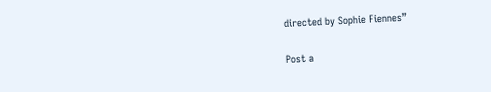directed by Sophie Fiennes”

Post a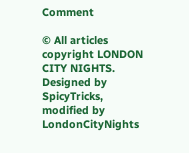Comment

© All articles copyright LONDON CITY NIGHTS.
Designed by SpicyTricks, modified by LondonCityNights